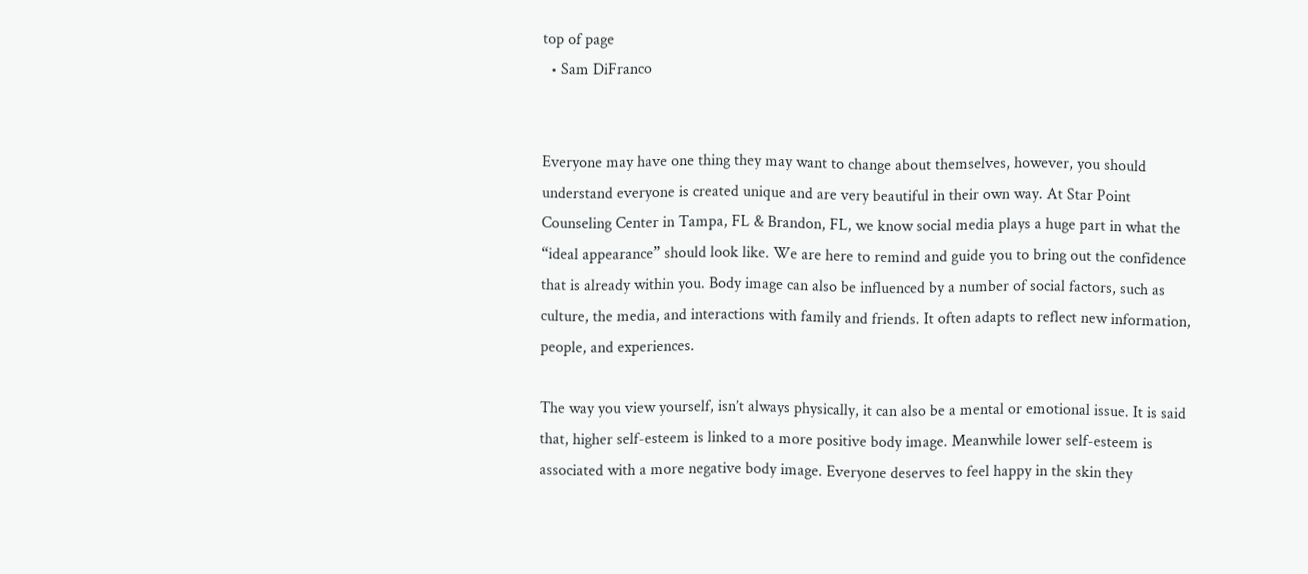top of page
  • Sam DiFranco


Everyone may have one thing they may want to change about themselves, however, you should understand everyone is created unique and are very beautiful in their own way. At Star Point Counseling Center in Tampa, FL & Brandon, FL, we know social media plays a huge part in what the “ideal appearance” should look like. We are here to remind and guide you to bring out the confidence that is already within you. Body image can also be influenced by a number of social factors, such as culture, the media, and interactions with family and friends. It often adapts to reflect new information, people, and experiences.

The way you view yourself, isn’t always physically, it can also be a mental or emotional issue. It is said that, higher self-esteem is linked to a more positive body image. Meanwhile lower self-esteem is associated with a more negative body image. Everyone deserves to feel happy in the skin they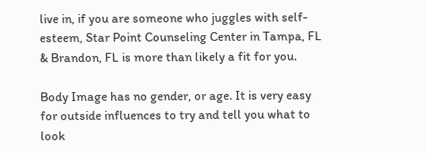live in, if you are someone who juggles with self-esteem, Star Point Counseling Center in Tampa, FL & Brandon, FL is more than likely a fit for you.

Body Image has no gender, or age. It is very easy for outside influences to try and tell you what to look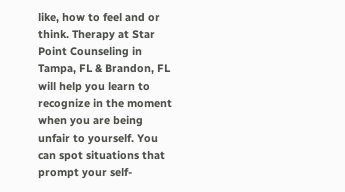like, how to feel and or think. Therapy at Star Point Counseling in Tampa, FL & Brandon, FL will help you learn to recognize in the moment when you are being unfair to yourself. You can spot situations that prompt your self-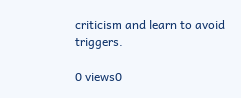criticism and learn to avoid triggers.

0 views0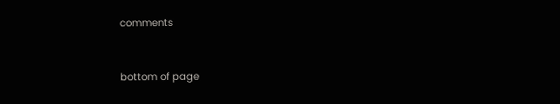comments


bottom of page